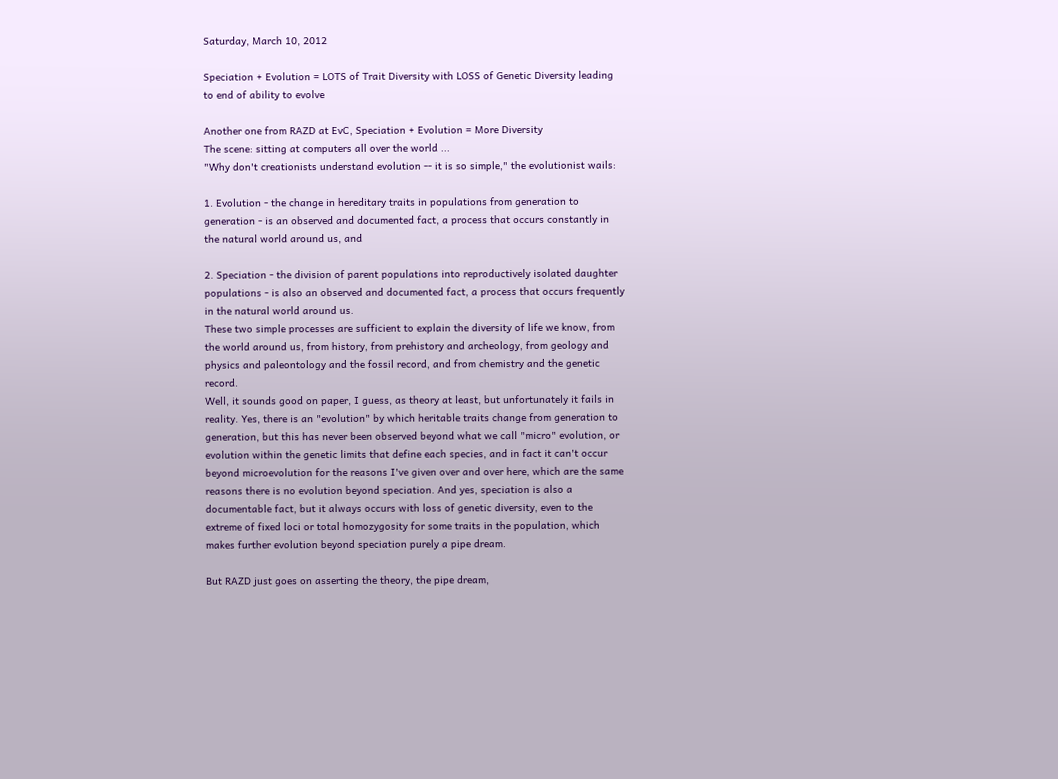Saturday, March 10, 2012

Speciation + Evolution = LOTS of Trait Diversity with LOSS of Genetic Diversity leading to end of ability to evolve

Another one from RAZD at EvC, Speciation + Evolution = More Diversity
The scene: sitting at computers all over the world ...
"Why don't creationists understand evolution -- it is so simple," the evolutionist wails:

1. Evolution - the change in hereditary traits in populations from generation to generation - is an observed and documented fact, a process that occurs constantly in the natural world around us, and

2. Speciation - the division of parent populations into reproductively isolated daughter populations - is also an observed and documented fact, a process that occurs frequently in the natural world around us.
These two simple processes are sufficient to explain the diversity of life we know, from the world around us, from history, from prehistory and archeology, from geology and physics and paleontology and the fossil record, and from chemistry and the genetic record.
Well, it sounds good on paper, I guess, as theory at least, but unfortunately it fails in reality. Yes, there is an "evolution" by which heritable traits change from generation to generation, but this has never been observed beyond what we call "micro" evolution, or evolution within the genetic limits that define each species, and in fact it can't occur beyond microevolution for the reasons I've given over and over here, which are the same reasons there is no evolution beyond speciation. And yes, speciation is also a documentable fact, but it always occurs with loss of genetic diversity, even to the extreme of fixed loci or total homozygosity for some traits in the population, which makes further evolution beyond speciation purely a pipe dream.

But RAZD just goes on asserting the theory, the pipe dream,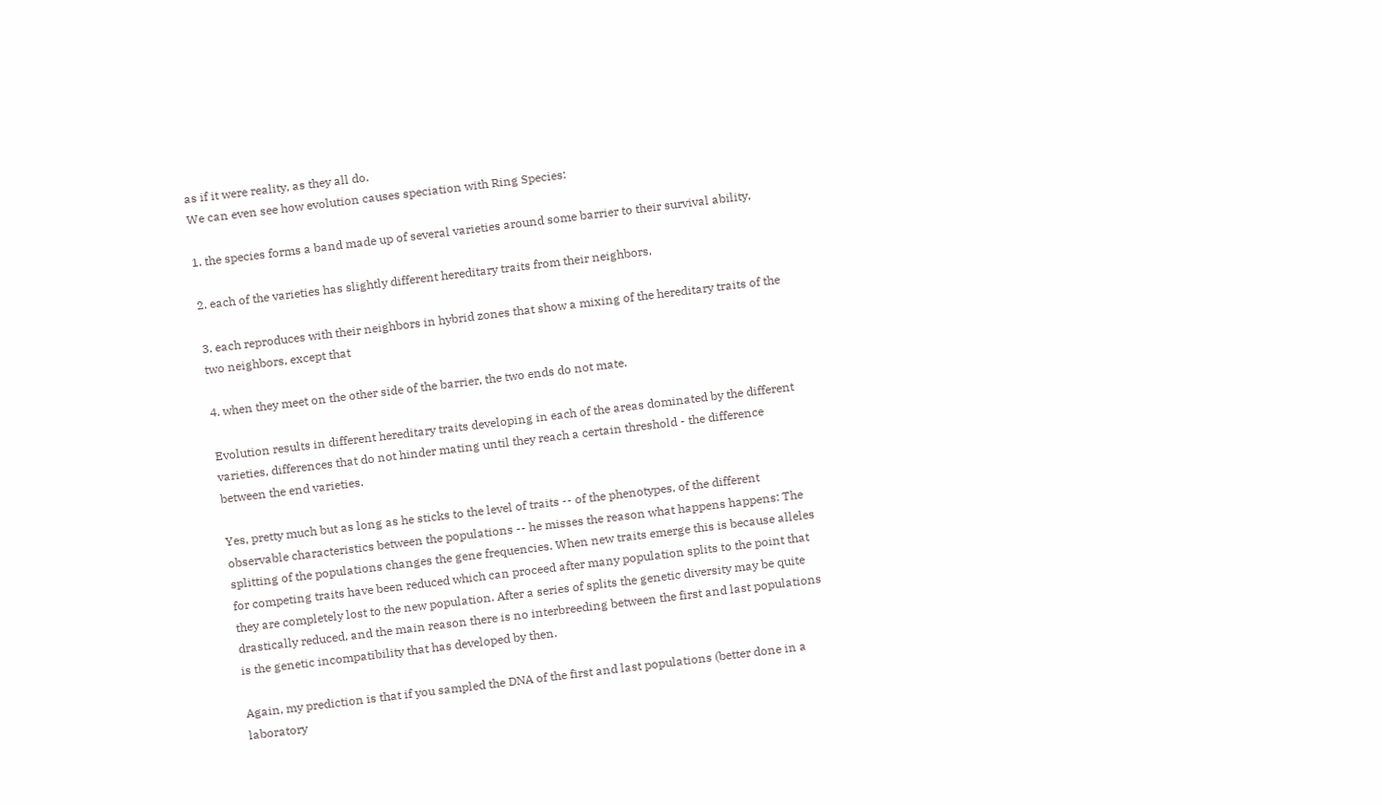as if it were reality, as they all do.
We can even see how evolution causes speciation with Ring Species:

1. the species forms a band made up of several varieties around some barrier to their survival ability,

2. each of the varieties has slightly different hereditary traits from their neighbors,

3. each reproduces with their neighbors in hybrid zones that show a mixing of the hereditary traits of the two neighbors, except that

4. when they meet on the other side of the barrier, the two ends do not mate.

Evolution results in different hereditary traits developing in each of the areas dominated by the different varieties, differences that do not hinder mating until they reach a certain threshold - the difference between the end varieties.

Yes, pretty much but as long as he sticks to the level of traits -- of the phenotypes, of the different observable characteristics between the populations -- he misses the reason what happens happens: The splitting of the populations changes the gene frequencies. When new traits emerge this is because alleles for competing traits have been reduced which can proceed after many population splits to the point that they are completely lost to the new population. After a series of splits the genetic diversity may be quite drastically reduced, and the main reason there is no interbreeding between the first and last populations is the genetic incompatibility that has developed by then.

Again, my prediction is that if you sampled the DNA of the first and last populations (better done in a laboratory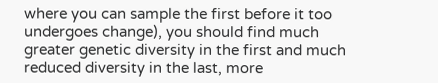where you can sample the first before it too undergoes change), you should find much greater genetic diversity in the first and much reduced diversity in the last, more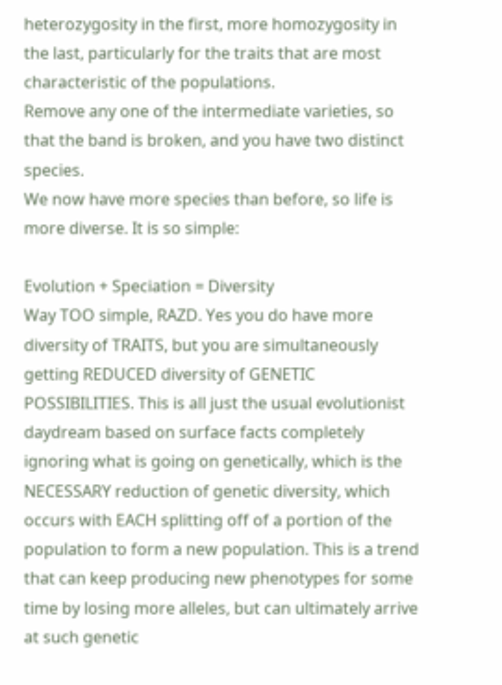heterozygosity in the first, more homozygosity in the last, particularly for the traits that are most characteristic of the populations.
Remove any one of the intermediate varieties, so that the band is broken, and you have two distinct species.
We now have more species than before, so life is more diverse. It is so simple:

Evolution + Speciation = Diversity
Way TOO simple, RAZD. Yes you do have more diversity of TRAITS, but you are simultaneously getting REDUCED diversity of GENETIC POSSIBILITIES. This is all just the usual evolutionist daydream based on surface facts completely ignoring what is going on genetically, which is the NECESSARY reduction of genetic diversity, which occurs with EACH splitting off of a portion of the population to form a new population. This is a trend that can keep producing new phenotypes for some time by losing more alleles, but can ultimately arrive at such genetic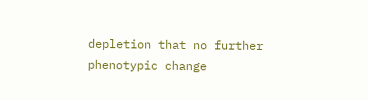depletion that no further phenotypic change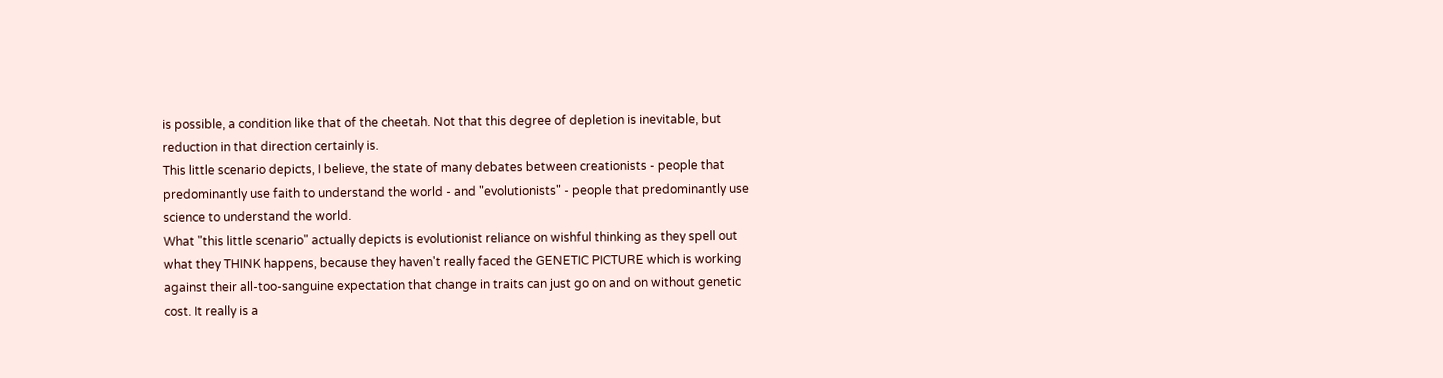is possible, a condition like that of the cheetah. Not that this degree of depletion is inevitable, but reduction in that direction certainly is.
This little scenario depicts, I believe, the state of many debates between creationists - people that predominantly use faith to understand the world - and "evolutionists" - people that predominantly use science to understand the world.
What "this little scenario" actually depicts is evolutionist reliance on wishful thinking as they spell out what they THINK happens, because they haven't really faced the GENETIC PICTURE which is working against their all-too-sanguine expectation that change in traits can just go on and on without genetic cost. It really is a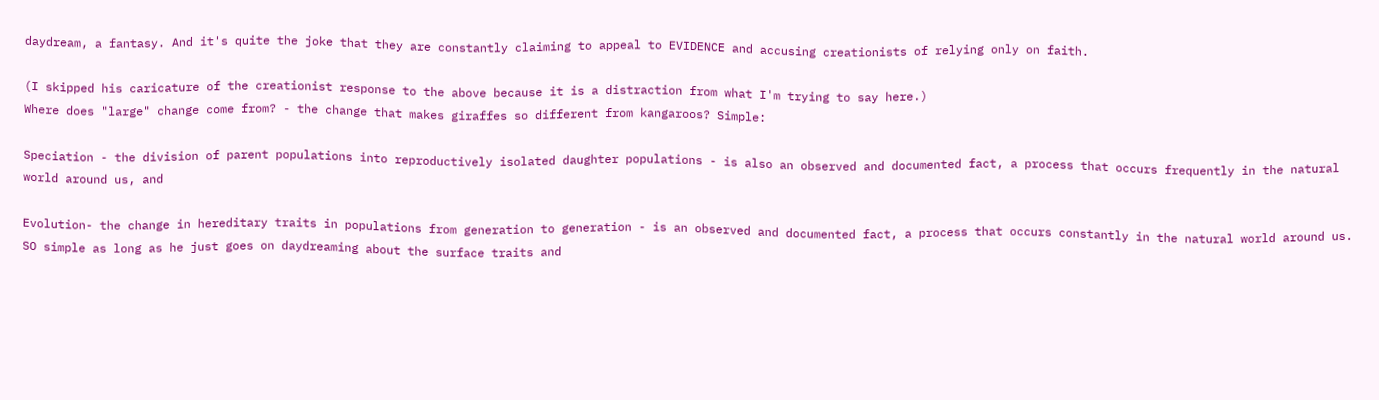daydream, a fantasy. And it's quite the joke that they are constantly claiming to appeal to EVIDENCE and accusing creationists of relying only on faith.

(I skipped his caricature of the creationist response to the above because it is a distraction from what I'm trying to say here.)
Where does "large" change come from? - the change that makes giraffes so different from kangaroos? Simple:

Speciation - the division of parent populations into reproductively isolated daughter populations - is also an observed and documented fact, a process that occurs frequently in the natural world around us, and

Evolution- the change in hereditary traits in populations from generation to generation - is an observed and documented fact, a process that occurs constantly in the natural world around us.
SO simple as long as he just goes on daydreaming about the surface traits and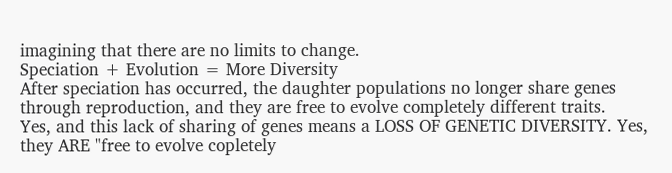imagining that there are no limits to change.
Speciation + Evolution = More Diversity
After speciation has occurred, the daughter populations no longer share genes through reproduction, and they are free to evolve completely different traits.
Yes, and this lack of sharing of genes means a LOSS OF GENETIC DIVERSITY. Yes, they ARE "free to evolve copletely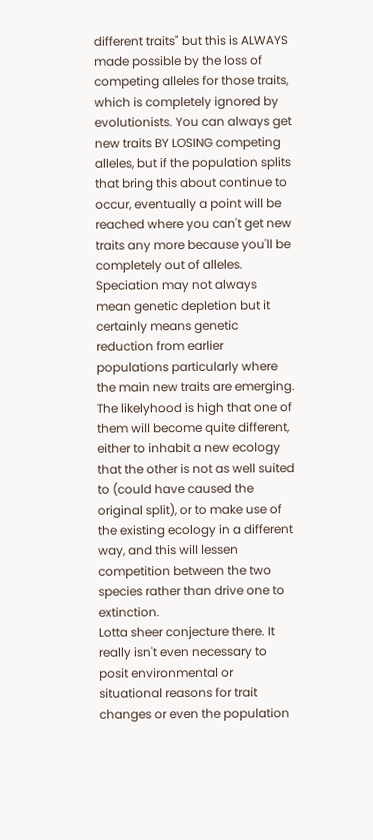different traits" but this is ALWAYS made possible by the loss of competing alleles for those traits, which is completely ignored by evolutionists. You can always get new traits BY LOSING competing alleles, but if the population splits that bring this about continue to occur, eventually a point will be reached where you can't get new traits any more because you'll be completely out of alleles. Speciation may not always mean genetic depletion but it certainly means genetic reduction from earlier populations particularly where the main new traits are emerging.
The likelyhood is high that one of them will become quite different, either to inhabit a new ecology that the other is not as well suited to (could have caused the original split), or to make use of the existing ecology in a different way, and this will lessen competition between the two species rather than drive one to extinction.
Lotta sheer conjecture there. It really isn't even necessary to posit environmental or situational reasons for trait changes or even the population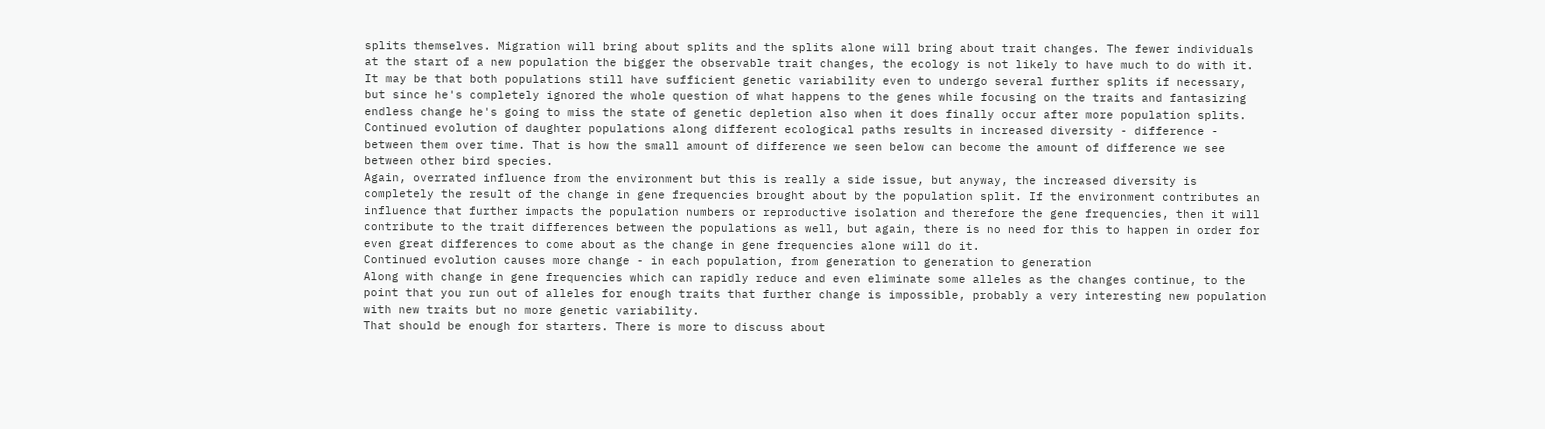splits themselves. Migration will bring about splits and the splits alone will bring about trait changes. The fewer individuals at the start of a new population the bigger the observable trait changes, the ecology is not likely to have much to do with it. It may be that both populations still have sufficient genetic variability even to undergo several further splits if necessary, but since he's completely ignored the whole question of what happens to the genes while focusing on the traits and fantasizing endless change he's going to miss the state of genetic depletion also when it does finally occur after more population splits.
Continued evolution of daughter populations along different ecological paths results in increased diversity - difference - between them over time. That is how the small amount of difference we seen below can become the amount of difference we see between other bird species.
Again, overrated influence from the environment but this is really a side issue, but anyway, the increased diversity is completely the result of the change in gene frequencies brought about by the population split. If the environment contributes an influence that further impacts the population numbers or reproductive isolation and therefore the gene frequencies, then it will contribute to the trait differences between the populations as well, but again, there is no need for this to happen in order for even great differences to come about as the change in gene frequencies alone will do it.
Continued evolution causes more change - in each population, from generation to generation to generation
Along with change in gene frequencies which can rapidly reduce and even eliminate some alleles as the changes continue, to the point that you run out of alleles for enough traits that further change is impossible, probably a very interesting new population with new traits but no more genetic variability.
That should be enough for starters. There is more to discuss about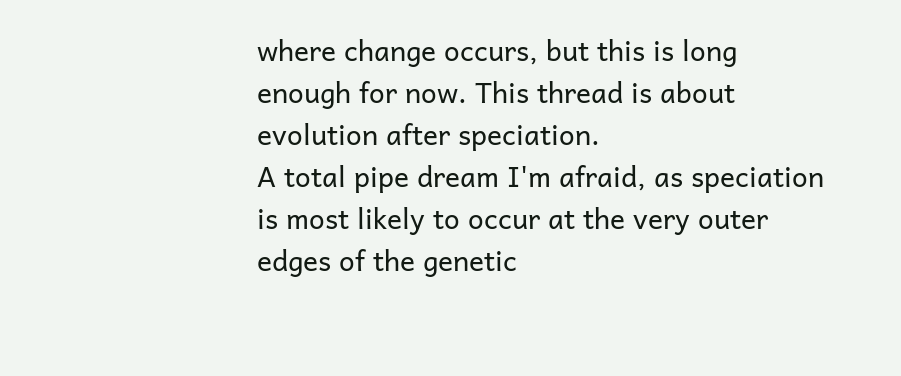where change occurs, but this is long enough for now. This thread is about evolution after speciation.
A total pipe dream I'm afraid, as speciation is most likely to occur at the very outer edges of the genetic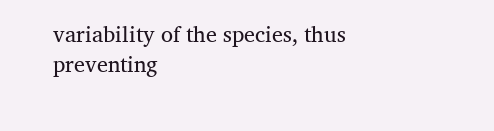variability of the species, thus preventing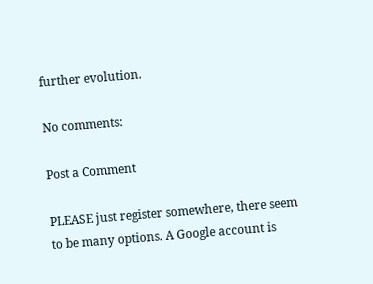further evolution.

No comments:

Post a Comment

PLEASE just register somewhere, there seem to be many options. A Google account is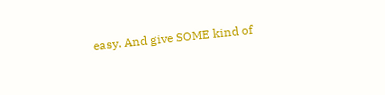easy. And give SOME kind of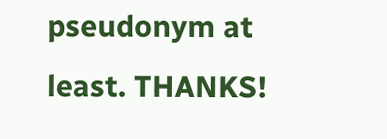pseudonym at least. THANKS!